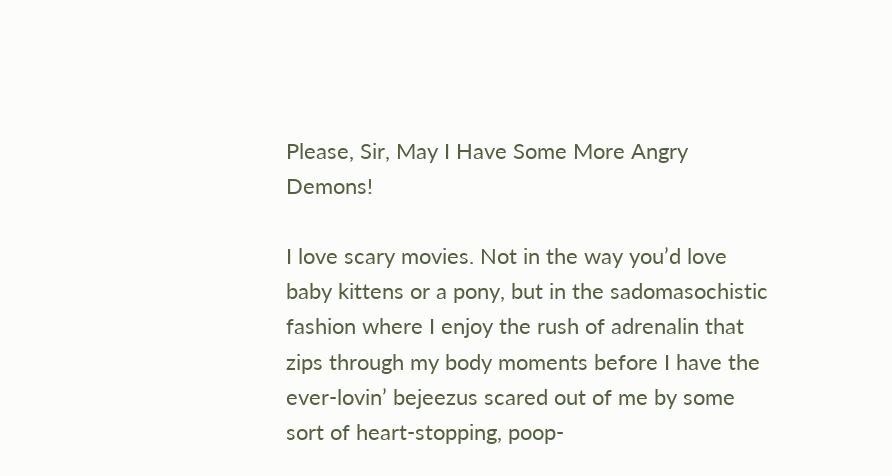Please, Sir, May I Have Some More Angry Demons!

I love scary movies. Not in the way you’d love baby kittens or a pony, but in the sadomasochistic fashion where I enjoy the rush of adrenalin that zips through my body moments before I have the ever-lovin’ bejeezus scared out of me by some sort of heart-stopping, poop-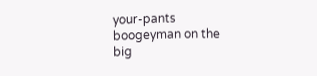your-pants boogeyman on the big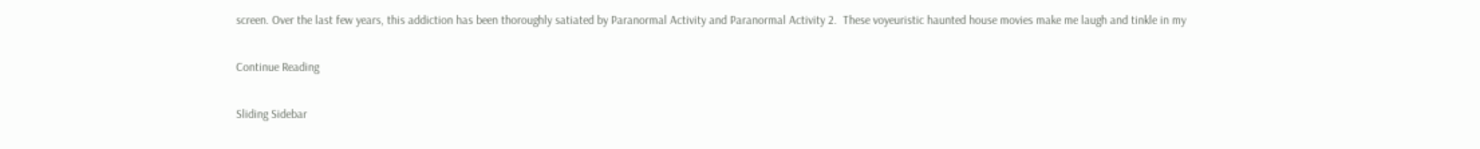screen. Over the last few years, this addiction has been thoroughly satiated by Paranormal Activity and Paranormal Activity 2.  These voyeuristic haunted house movies make me laugh and tinkle in my

Continue Reading

Sliding Sidebar